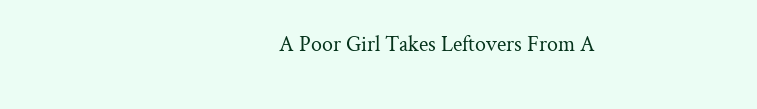A Poor Girl Takes Leftovers From A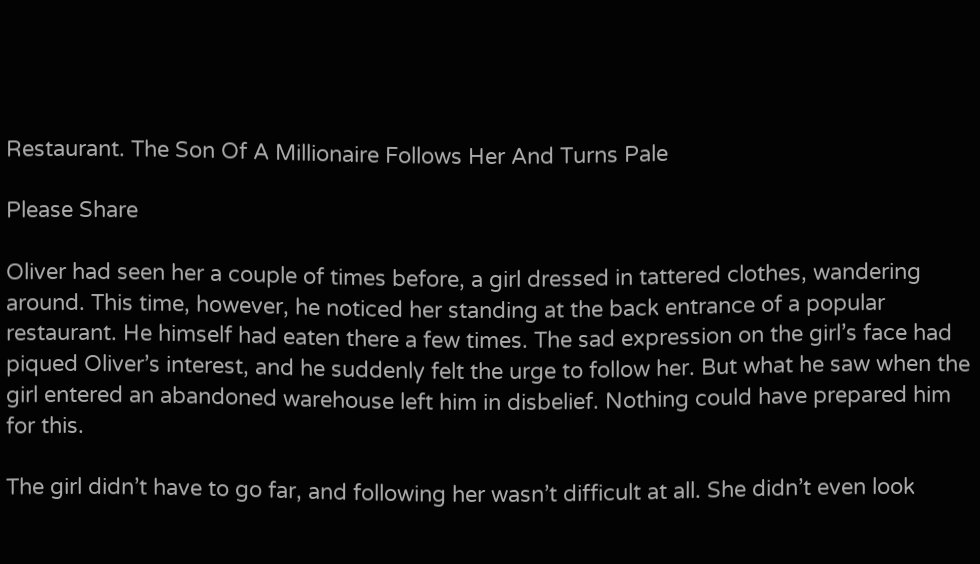Restaurant. The Son Of A Millionaire Follows Her And Turns Pale

Please Share

Oliver had seen her a couple of times before, a girl dressed in tattered clothes, wandering around. This time, however, he noticed her standing at the back entrance of a popular restaurant. He himself had eaten there a few times. The sad expression on the girl’s face had piqued Oliver’s interest, and he suddenly felt the urge to follow her. But what he saw when the girl entered an abandoned warehouse left him in disbelief. Nothing could have prepared him for this.

The girl didn’t have to go far, and following her wasn’t difficult at all. She didn’t even look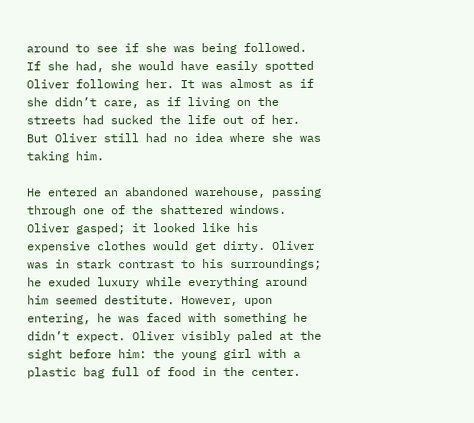around to see if she was being followed. If she had, she would have easily spotted Oliver following her. It was almost as if she didn’t care, as if living on the streets had sucked the life out of her. But Oliver still had no idea where she was taking him.

He entered an abandoned warehouse, passing through one of the shattered windows. Oliver gasped; it looked like his expensive clothes would get dirty. Oliver was in stark contrast to his surroundings; he exuded luxury while everything around him seemed destitute. However, upon entering, he was faced with something he didn’t expect. Oliver visibly paled at the sight before him: the young girl with a plastic bag full of food in the center.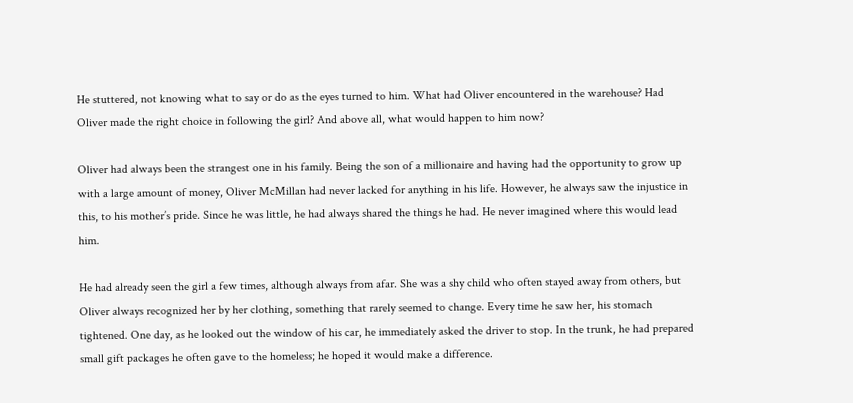He stuttered, not knowing what to say or do as the eyes turned to him. What had Oliver encountered in the warehouse? Had Oliver made the right choice in following the girl? And above all, what would happen to him now?

Oliver had always been the strangest one in his family. Being the son of a millionaire and having had the opportunity to grow up with a large amount of money, Oliver McMillan had never lacked for anything in his life. However, he always saw the injustice in this, to his mother’s pride. Since he was little, he had always shared the things he had. He never imagined where this would lead him.

He had already seen the girl a few times, although always from afar. She was a shy child who often stayed away from others, but Oliver always recognized her by her clothing, something that rarely seemed to change. Every time he saw her, his stomach tightened. One day, as he looked out the window of his car, he immediately asked the driver to stop. In the trunk, he had prepared small gift packages he often gave to the homeless; he hoped it would make a difference.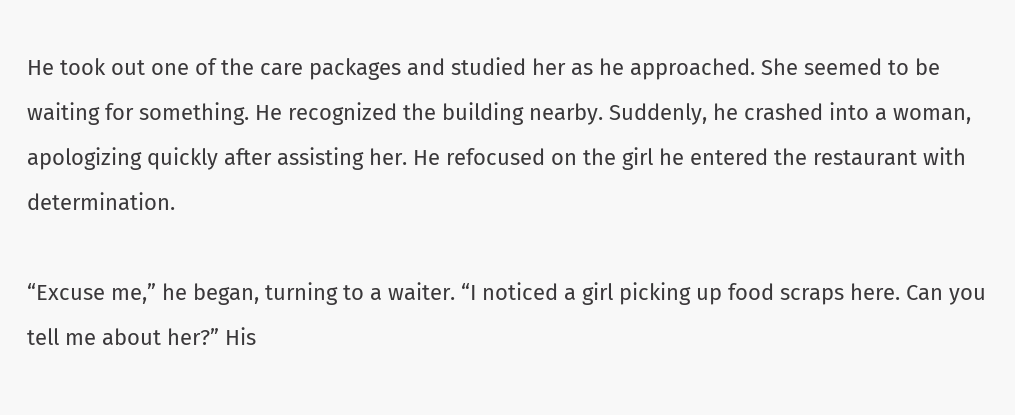He took out one of the care packages and studied her as he approached. She seemed to be waiting for something. He recognized the building nearby. Suddenly, he crashed into a woman, apologizing quickly after assisting her. He refocused on the girl he entered the restaurant with determination.

“Excuse me,” he began, turning to a waiter. “I noticed a girl picking up food scraps here. Can you tell me about her?” His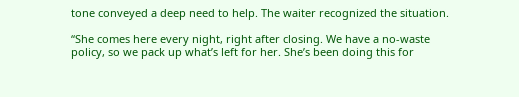tone conveyed a deep need to help. The waiter recognized the situation.

“She comes here every night, right after closing. We have a no-waste policy, so we pack up what’s left for her. She’s been doing this for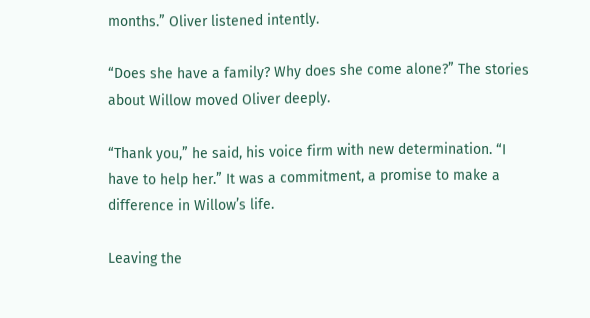months.” Oliver listened intently.

“Does she have a family? Why does she come alone?” The stories about Willow moved Oliver deeply.

“Thank you,” he said, his voice firm with new determination. “I have to help her.” It was a commitment, a promise to make a difference in Willow’s life.

Leaving the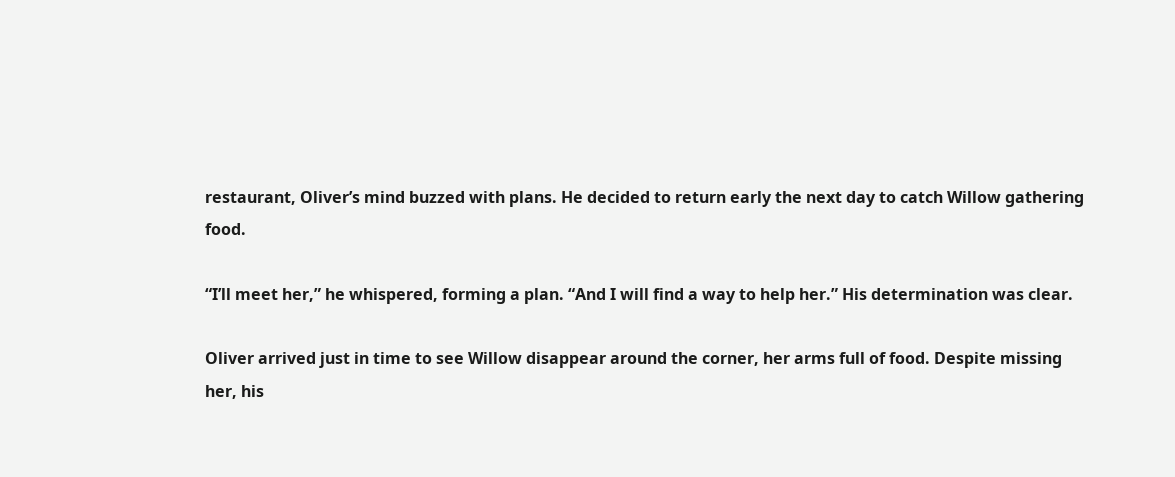restaurant, Oliver’s mind buzzed with plans. He decided to return early the next day to catch Willow gathering food.

“I’ll meet her,” he whispered, forming a plan. “And I will find a way to help her.” His determination was clear.

Oliver arrived just in time to see Willow disappear around the corner, her arms full of food. Despite missing her, his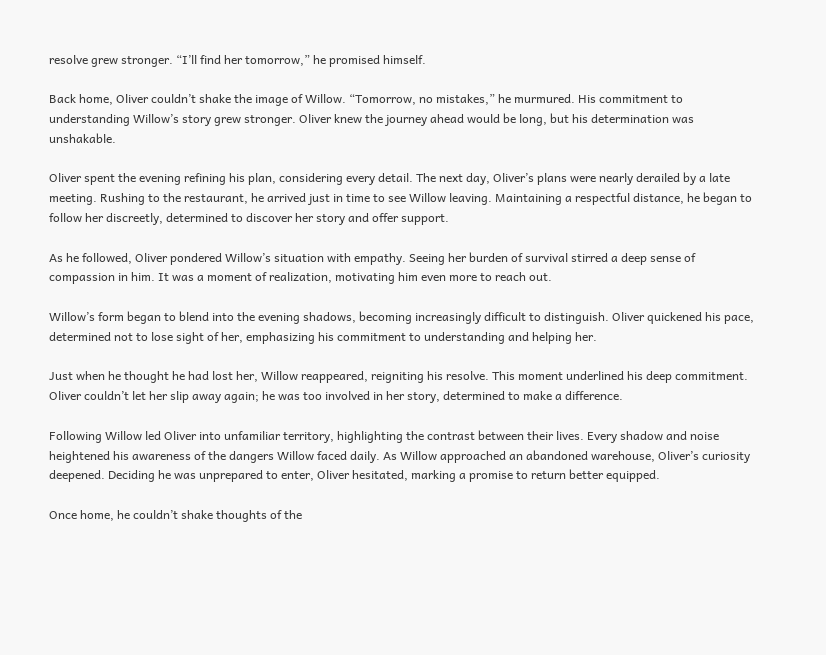resolve grew stronger. “I’ll find her tomorrow,” he promised himself.

Back home, Oliver couldn’t shake the image of Willow. “Tomorrow, no mistakes,” he murmured. His commitment to understanding Willow’s story grew stronger. Oliver knew the journey ahead would be long, but his determination was unshakable.

Oliver spent the evening refining his plan, considering every detail. The next day, Oliver’s plans were nearly derailed by a late meeting. Rushing to the restaurant, he arrived just in time to see Willow leaving. Maintaining a respectful distance, he began to follow her discreetly, determined to discover her story and offer support.

As he followed, Oliver pondered Willow’s situation with empathy. Seeing her burden of survival stirred a deep sense of compassion in him. It was a moment of realization, motivating him even more to reach out.

Willow’s form began to blend into the evening shadows, becoming increasingly difficult to distinguish. Oliver quickened his pace, determined not to lose sight of her, emphasizing his commitment to understanding and helping her.

Just when he thought he had lost her, Willow reappeared, reigniting his resolve. This moment underlined his deep commitment. Oliver couldn’t let her slip away again; he was too involved in her story, determined to make a difference.

Following Willow led Oliver into unfamiliar territory, highlighting the contrast between their lives. Every shadow and noise heightened his awareness of the dangers Willow faced daily. As Willow approached an abandoned warehouse, Oliver’s curiosity deepened. Deciding he was unprepared to enter, Oliver hesitated, marking a promise to return better equipped.

Once home, he couldn’t shake thoughts of the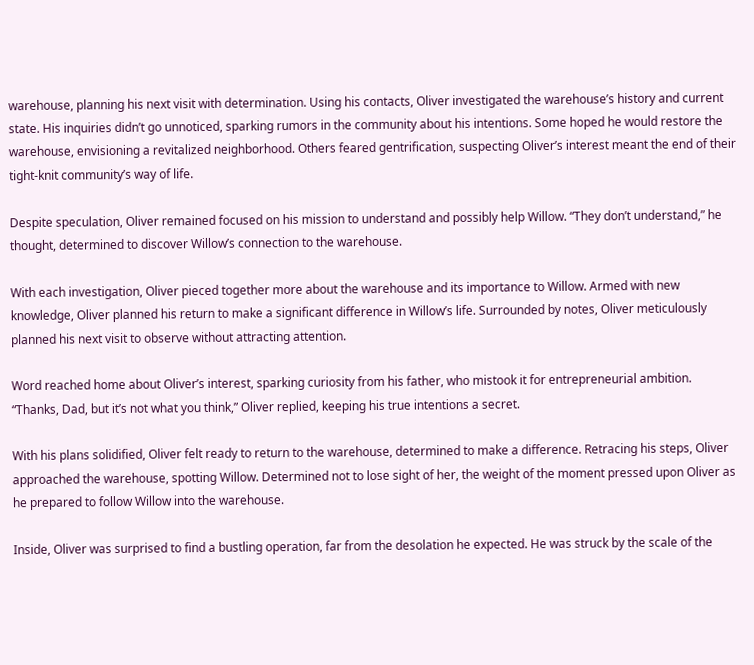warehouse, planning his next visit with determination. Using his contacts, Oliver investigated the warehouse’s history and current state. His inquiries didn’t go unnoticed, sparking rumors in the community about his intentions. Some hoped he would restore the warehouse, envisioning a revitalized neighborhood. Others feared gentrification, suspecting Oliver’s interest meant the end of their tight-knit community’s way of life.

Despite speculation, Oliver remained focused on his mission to understand and possibly help Willow. “They don’t understand,” he thought, determined to discover Willow’s connection to the warehouse.

With each investigation, Oliver pieced together more about the warehouse and its importance to Willow. Armed with new knowledge, Oliver planned his return to make a significant difference in Willow’s life. Surrounded by notes, Oliver meticulously planned his next visit to observe without attracting attention.

Word reached home about Oliver’s interest, sparking curiosity from his father, who mistook it for entrepreneurial ambition. “Thanks, Dad, but it’s not what you think,” Oliver replied, keeping his true intentions a secret.

With his plans solidified, Oliver felt ready to return to the warehouse, determined to make a difference. Retracing his steps, Oliver approached the warehouse, spotting Willow. Determined not to lose sight of her, the weight of the moment pressed upon Oliver as he prepared to follow Willow into the warehouse.

Inside, Oliver was surprised to find a bustling operation, far from the desolation he expected. He was struck by the scale of the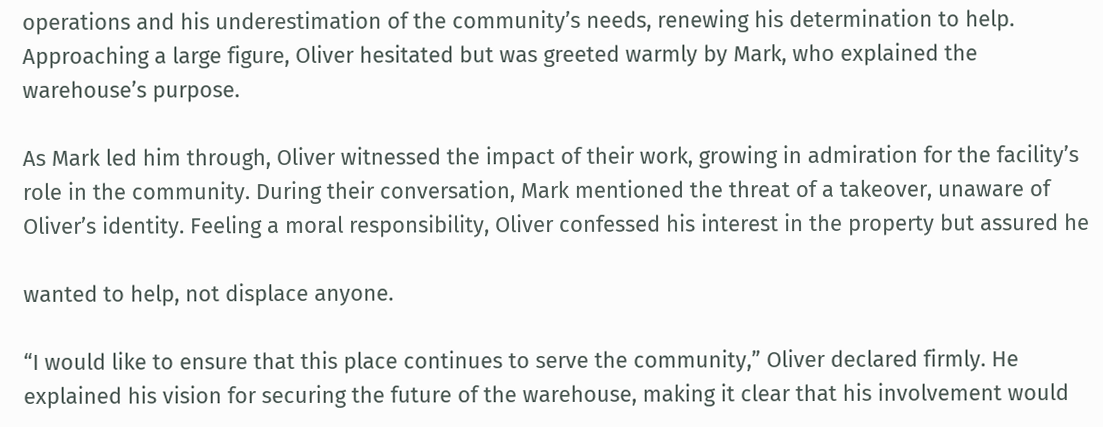operations and his underestimation of the community’s needs, renewing his determination to help. Approaching a large figure, Oliver hesitated but was greeted warmly by Mark, who explained the warehouse’s purpose.

As Mark led him through, Oliver witnessed the impact of their work, growing in admiration for the facility’s role in the community. During their conversation, Mark mentioned the threat of a takeover, unaware of Oliver’s identity. Feeling a moral responsibility, Oliver confessed his interest in the property but assured he

wanted to help, not displace anyone.

“I would like to ensure that this place continues to serve the community,” Oliver declared firmly. He explained his vision for securing the future of the warehouse, making it clear that his involvement would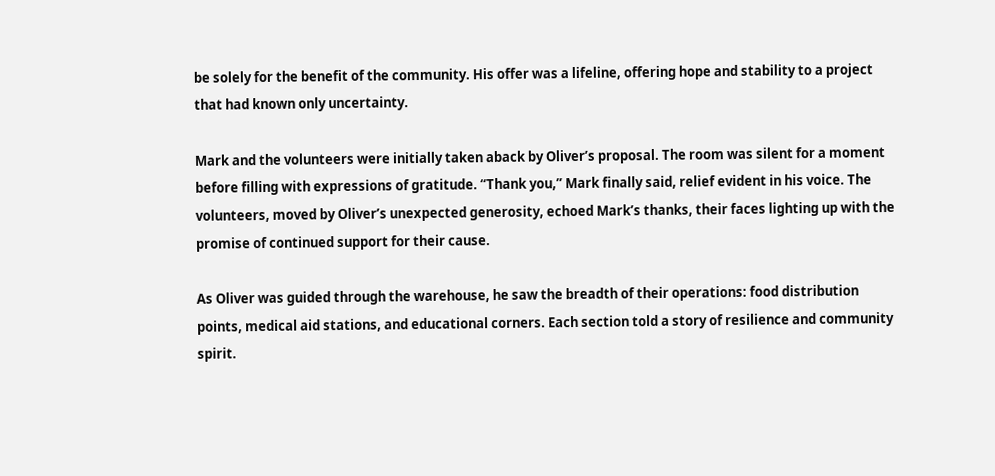be solely for the benefit of the community. His offer was a lifeline, offering hope and stability to a project that had known only uncertainty.

Mark and the volunteers were initially taken aback by Oliver’s proposal. The room was silent for a moment before filling with expressions of gratitude. “Thank you,” Mark finally said, relief evident in his voice. The volunteers, moved by Oliver’s unexpected generosity, echoed Mark’s thanks, their faces lighting up with the promise of continued support for their cause.

As Oliver was guided through the warehouse, he saw the breadth of their operations: food distribution points, medical aid stations, and educational corners. Each section told a story of resilience and community spirit.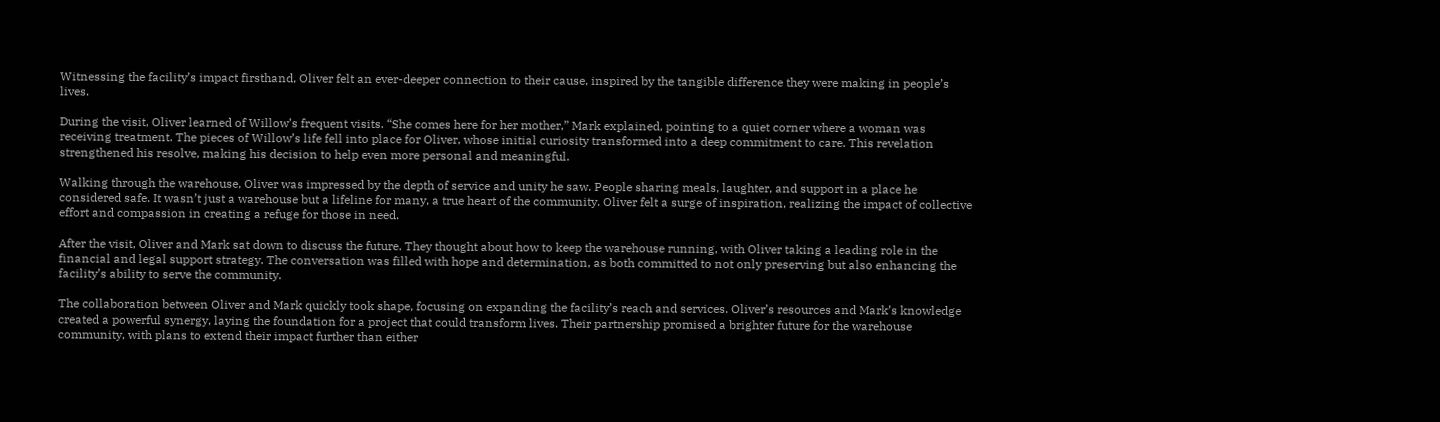Witnessing the facility’s impact firsthand, Oliver felt an ever-deeper connection to their cause, inspired by the tangible difference they were making in people’s lives.

During the visit, Oliver learned of Willow’s frequent visits. “She comes here for her mother,” Mark explained, pointing to a quiet corner where a woman was receiving treatment. The pieces of Willow’s life fell into place for Oliver, whose initial curiosity transformed into a deep commitment to care. This revelation strengthened his resolve, making his decision to help even more personal and meaningful.

Walking through the warehouse, Oliver was impressed by the depth of service and unity he saw. People sharing meals, laughter, and support in a place he considered safe. It wasn’t just a warehouse but a lifeline for many, a true heart of the community. Oliver felt a surge of inspiration, realizing the impact of collective effort and compassion in creating a refuge for those in need.

After the visit, Oliver and Mark sat down to discuss the future. They thought about how to keep the warehouse running, with Oliver taking a leading role in the financial and legal support strategy. The conversation was filled with hope and determination, as both committed to not only preserving but also enhancing the facility’s ability to serve the community.

The collaboration between Oliver and Mark quickly took shape, focusing on expanding the facility’s reach and services. Oliver’s resources and Mark’s knowledge created a powerful synergy, laying the foundation for a project that could transform lives. Their partnership promised a brighter future for the warehouse community, with plans to extend their impact further than either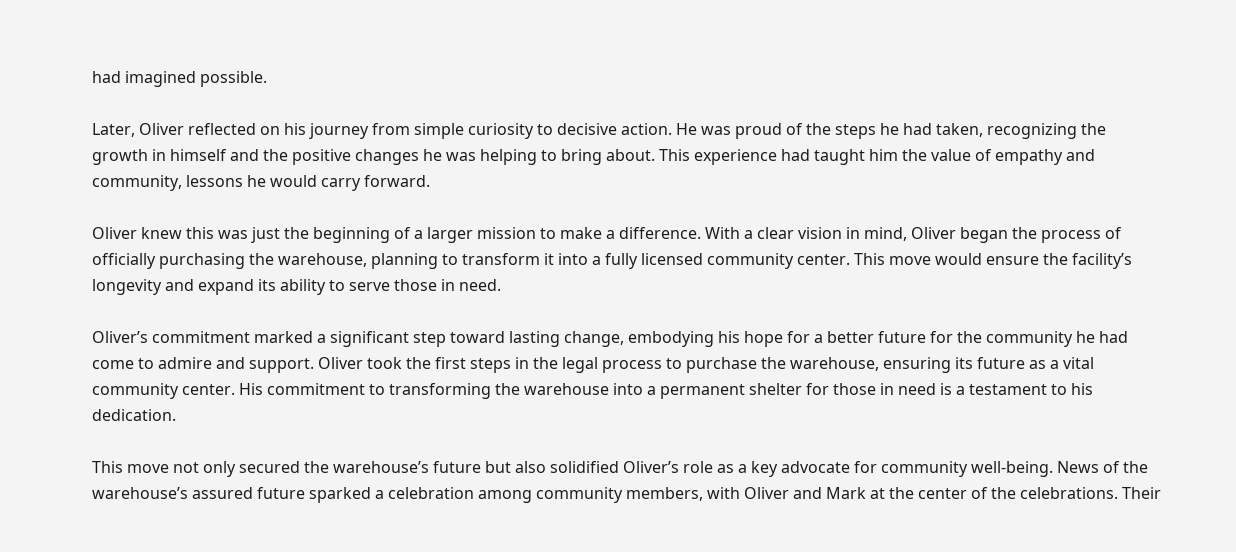had imagined possible.

Later, Oliver reflected on his journey from simple curiosity to decisive action. He was proud of the steps he had taken, recognizing the growth in himself and the positive changes he was helping to bring about. This experience had taught him the value of empathy and community, lessons he would carry forward.

Oliver knew this was just the beginning of a larger mission to make a difference. With a clear vision in mind, Oliver began the process of officially purchasing the warehouse, planning to transform it into a fully licensed community center. This move would ensure the facility’s longevity and expand its ability to serve those in need.

Oliver’s commitment marked a significant step toward lasting change, embodying his hope for a better future for the community he had come to admire and support. Oliver took the first steps in the legal process to purchase the warehouse, ensuring its future as a vital community center. His commitment to transforming the warehouse into a permanent shelter for those in need is a testament to his dedication.

This move not only secured the warehouse’s future but also solidified Oliver’s role as a key advocate for community well-being. News of the warehouse’s assured future sparked a celebration among community members, with Oliver and Mark at the center of the celebrations. Their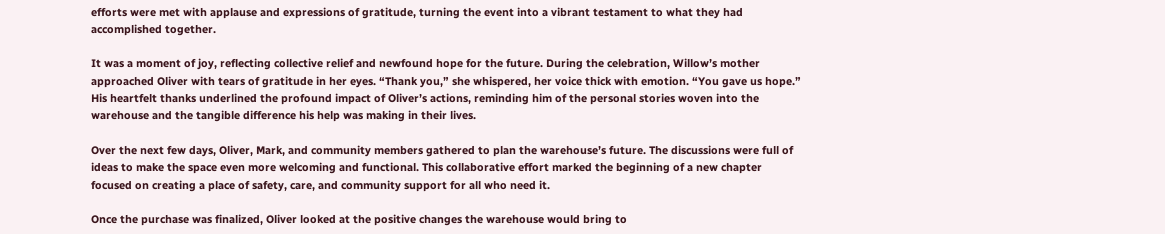efforts were met with applause and expressions of gratitude, turning the event into a vibrant testament to what they had accomplished together.

It was a moment of joy, reflecting collective relief and newfound hope for the future. During the celebration, Willow’s mother approached Oliver with tears of gratitude in her eyes. “Thank you,” she whispered, her voice thick with emotion. “You gave us hope.” His heartfelt thanks underlined the profound impact of Oliver’s actions, reminding him of the personal stories woven into the warehouse and the tangible difference his help was making in their lives.

Over the next few days, Oliver, Mark, and community members gathered to plan the warehouse’s future. The discussions were full of ideas to make the space even more welcoming and functional. This collaborative effort marked the beginning of a new chapter focused on creating a place of safety, care, and community support for all who need it.

Once the purchase was finalized, Oliver looked at the positive changes the warehouse would bring to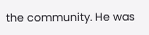the community. He was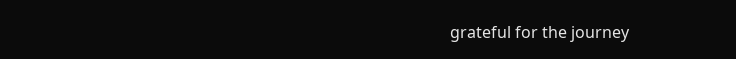grateful for the journey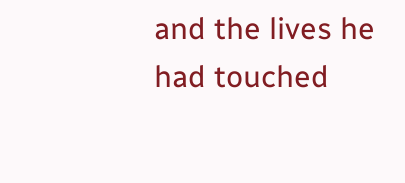and the lives he had touched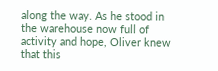along the way. As he stood in the warehouse now full of activity and hope, Oliver knew that this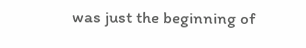was just the beginning of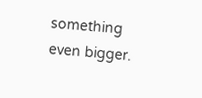something even bigger.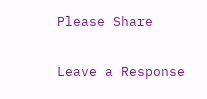Please Share

Leave a Response